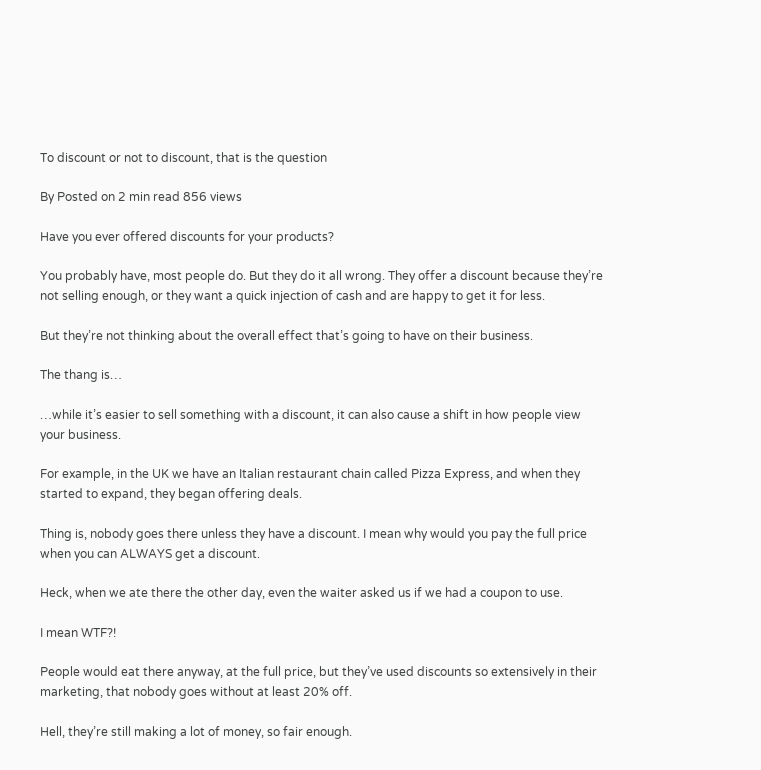To discount or not to discount, that is the question

By Posted on 2 min read 856 views

Have you ever offered discounts for your products?

You probably have, most people do. But they do it all wrong. They offer a discount because they’re not selling enough, or they want a quick injection of cash and are happy to get it for less.

But they’re not thinking about the overall effect that’s going to have on their business.

The thang is…

…while it’s easier to sell something with a discount, it can also cause a shift in how people view your business.

For example, in the UK we have an Italian restaurant chain called Pizza Express, and when they started to expand, they began offering deals.

Thing is, nobody goes there unless they have a discount. I mean why would you pay the full price when you can ALWAYS get a discount.

Heck, when we ate there the other day, even the waiter asked us if we had a coupon to use.

I mean WTF?!

People would eat there anyway, at the full price, but they’ve used discounts so extensively in their marketing, that nobody goes without at least 20% off.

Hell, they’re still making a lot of money, so fair enough.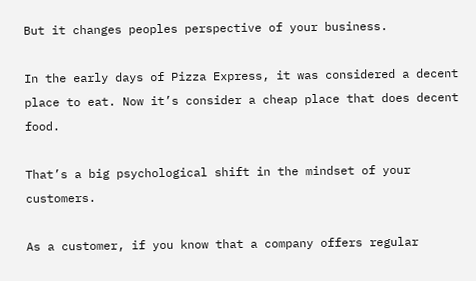But it changes peoples perspective of your business.

In the early days of Pizza Express, it was considered a decent place to eat. Now it’s consider a cheap place that does decent food.

That’s a big psychological shift in the mindset of your customers.

As a customer, if you know that a company offers regular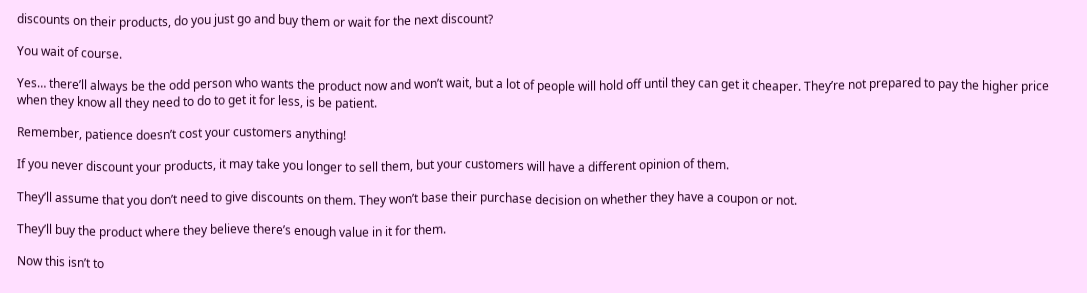discounts on their products, do you just go and buy them or wait for the next discount?

You wait of course.

Yes… there’ll always be the odd person who wants the product now and won’t wait, but a lot of people will hold off until they can get it cheaper. They’re not prepared to pay the higher price when they know all they need to do to get it for less, is be patient.

Remember, patience doesn’t cost your customers anything!

If you never discount your products, it may take you longer to sell them, but your customers will have a different opinion of them.

They’ll assume that you don’t need to give discounts on them. They won’t base their purchase decision on whether they have a coupon or not.

They’ll buy the product where they believe there’s enough value in it for them.

Now this isn’t to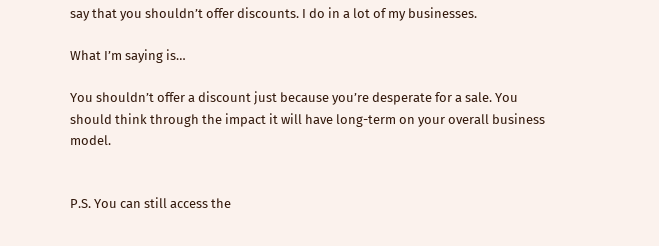say that you shouldn’t offer discounts. I do in a lot of my businesses.

What I’m saying is…

You shouldn’t offer a discount just because you’re desperate for a sale. You should think through the impact it will have long-term on your overall business model.


P.S. You can still access the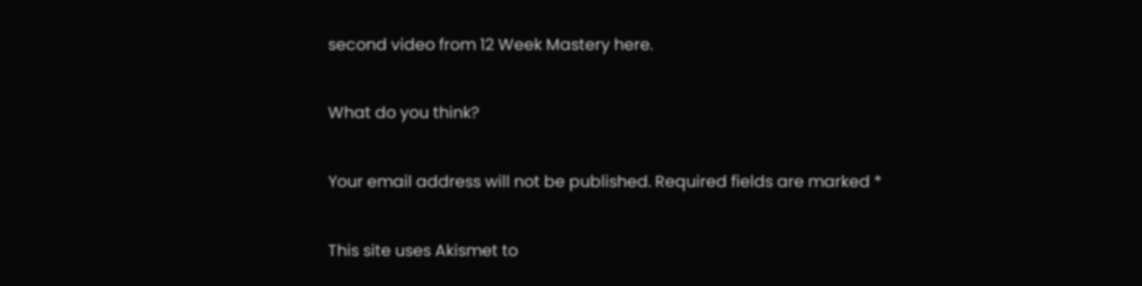second video from 12 Week Mastery here.

What do you think?

Your email address will not be published. Required fields are marked *

This site uses Akismet to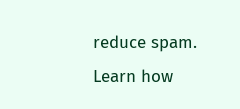reduce spam. Learn how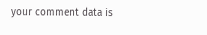your comment data is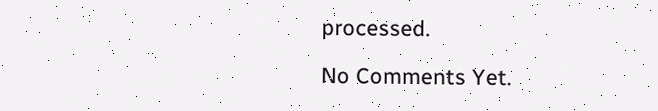processed.

No Comments Yet.